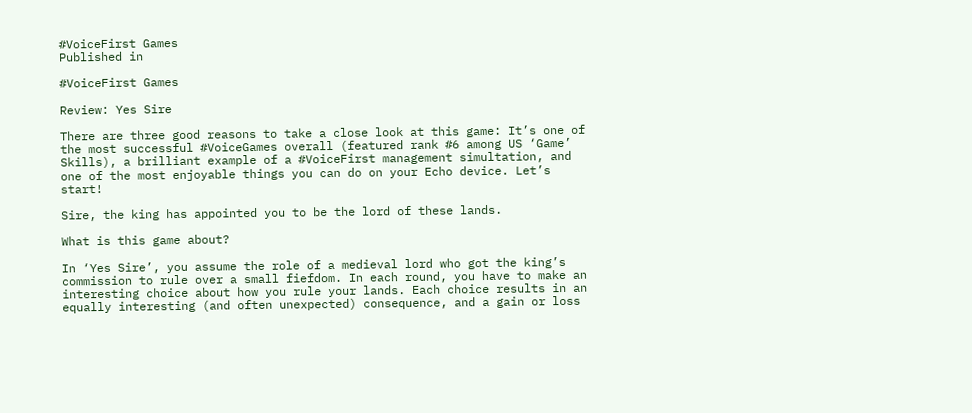#VoiceFirst Games
Published in

#VoiceFirst Games

Review: Yes Sire

There are three good reasons to take a close look at this game: It’s one of the most successful #VoiceGames overall (featured rank #6 among US ‘Game’ Skills), a brilliant example of a #VoiceFirst management simultation, and one of the most enjoyable things you can do on your Echo device. Let’s start!

Sire, the king has appointed you to be the lord of these lands.

What is this game about?

In ‘Yes Sire’, you assume the role of a medieval lord who got the king’s commission to rule over a small fiefdom. In each round, you have to make an interesting choice about how you rule your lands. Each choice results in an equally interesting (and often unexpected) consequence, and a gain or loss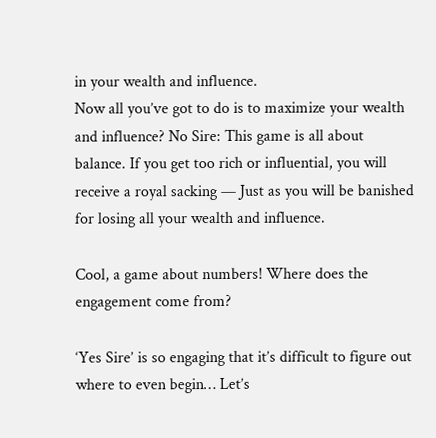in your wealth and influence.
Now all you’ve got to do is to maximize your wealth and influence? No Sire: This game is all about balance. If you get too rich or influential, you will receive a royal sacking — Just as you will be banished for losing all your wealth and influence.

Cool, a game about numbers! Where does the engagement come from?

‘Yes Sire’ is so engaging that it’s difficult to figure out where to even begin… Let’s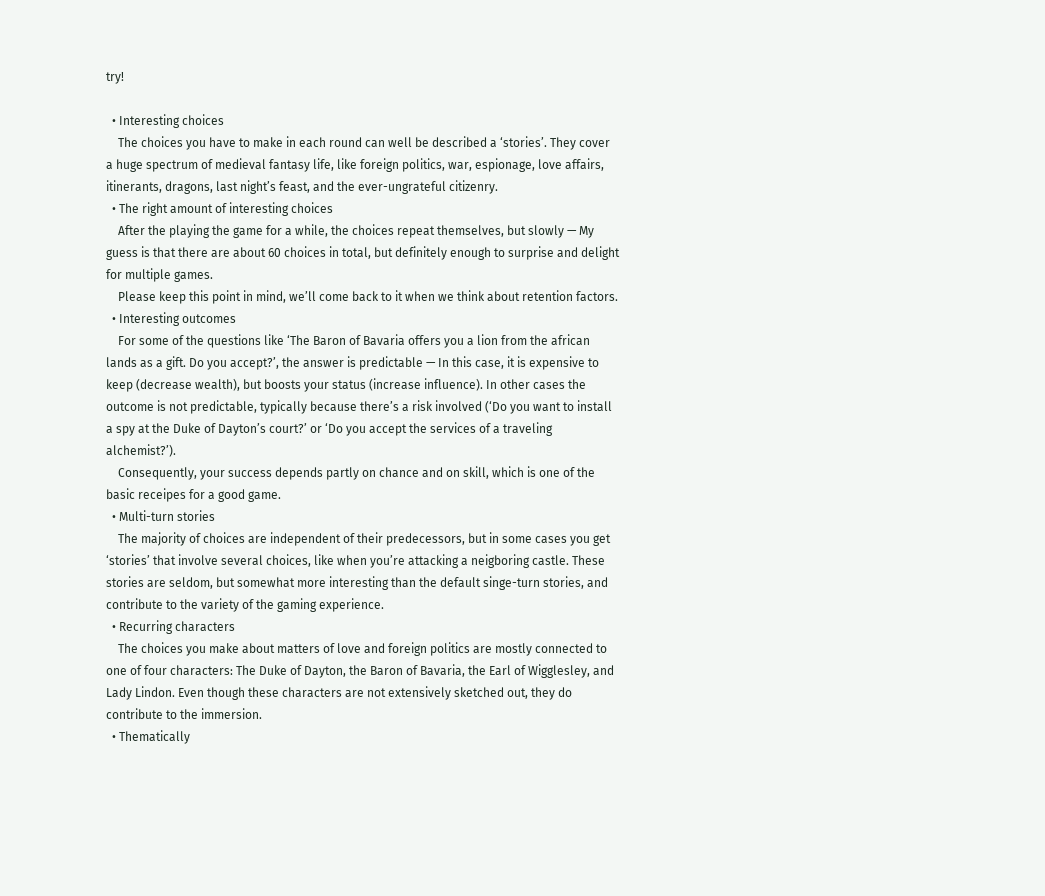try!

  • Interesting choices
    The choices you have to make in each round can well be described a ‘stories’. They cover a huge spectrum of medieval fantasy life, like foreign politics, war, espionage, love affairs, itinerants, dragons, last night’s feast, and the ever-ungrateful citizenry.
  • The right amount of interesting choices
    After the playing the game for a while, the choices repeat themselves, but slowly — My guess is that there are about 60 choices in total, but definitely enough to surprise and delight for multiple games.
    Please keep this point in mind, we’ll come back to it when we think about retention factors.
  • Interesting outcomes
    For some of the questions like ‘The Baron of Bavaria offers you a lion from the african lands as a gift. Do you accept?’, the answer is predictable — In this case, it is expensive to keep (decrease wealth), but boosts your status (increase influence). In other cases the outcome is not predictable, typically because there’s a risk involved (‘Do you want to install a spy at the Duke of Dayton’s court?’ or ‘Do you accept the services of a traveling alchemist?’).
    Consequently, your success depends partly on chance and on skill, which is one of the basic receipes for a good game.
  • Multi-turn stories
    The majority of choices are independent of their predecessors, but in some cases you get ‘stories’ that involve several choices, like when you’re attacking a neigboring castle. These stories are seldom, but somewhat more interesting than the default singe-turn stories, and contribute to the variety of the gaming experience.
  • Recurring characters
    The choices you make about matters of love and foreign politics are mostly connected to one of four characters: The Duke of Dayton, the Baron of Bavaria, the Earl of Wigglesley, and Lady Lindon. Even though these characters are not extensively sketched out, they do contribute to the immersion.
  • Thematically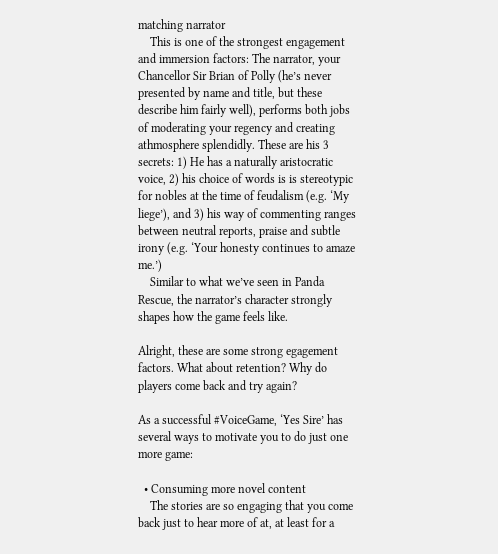matching narrator
    This is one of the strongest engagement and immersion factors: The narrator, your Chancellor Sir Brian of Polly (he’s never presented by name and title, but these describe him fairly well), performs both jobs of moderating your regency and creating athmosphere splendidly. These are his 3 secrets: 1) He has a naturally aristocratic voice, 2) his choice of words is is stereotypic for nobles at the time of feudalism (e.g. ‘My liege’), and 3) his way of commenting ranges between neutral reports, praise and subtle irony (e.g. ‘Your honesty continues to amaze me.’)
    Similar to what we’ve seen in Panda Rescue, the narrator’s character strongly shapes how the game feels like.

Alright, these are some strong egagement factors. What about retention? Why do players come back and try again?

As a successful #VoiceGame, ‘Yes Sire’ has several ways to motivate you to do just one more game:

  • Consuming more novel content
    The stories are so engaging that you come back just to hear more of at, at least for a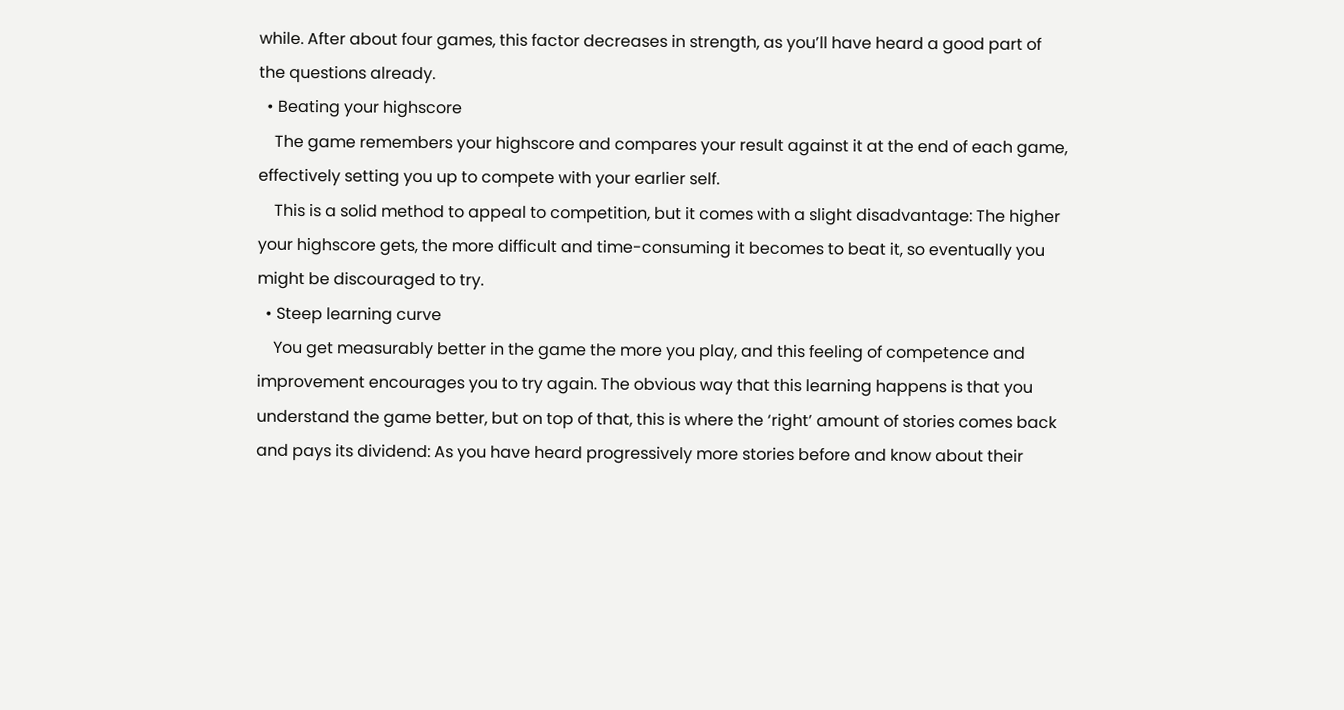while. After about four games, this factor decreases in strength, as you’ll have heard a good part of the questions already.
  • Beating your highscore
    The game remembers your highscore and compares your result against it at the end of each game, effectively setting you up to compete with your earlier self.
    This is a solid method to appeal to competition, but it comes with a slight disadvantage: The higher your highscore gets, the more difficult and time-consuming it becomes to beat it, so eventually you might be discouraged to try.
  • Steep learning curve
    You get measurably better in the game the more you play, and this feeling of competence and improvement encourages you to try again. The obvious way that this learning happens is that you understand the game better, but on top of that, this is where the ‘right’ amount of stories comes back and pays its dividend: As you have heard progressively more stories before and know about their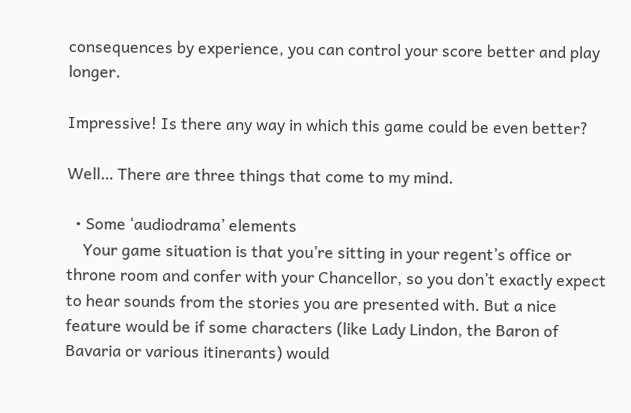consequences by experience, you can control your score better and play longer.

Impressive! Is there any way in which this game could be even better?

Well… There are three things that come to my mind.

  • Some ‘audiodrama’ elements
    Your game situation is that you’re sitting in your regent’s office or throne room and confer with your Chancellor, so you don’t exactly expect to hear sounds from the stories you are presented with. But a nice feature would be if some characters (like Lady Lindon, the Baron of Bavaria or various itinerants) would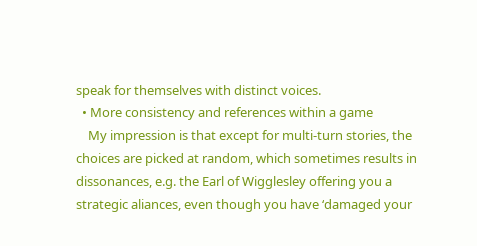speak for themselves with distinct voices.
  • More consistency and references within a game
    My impression is that except for multi-turn stories, the choices are picked at random, which sometimes results in dissonances, e.g. the Earl of Wigglesley offering you a strategic aliances, even though you have ‘damaged your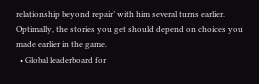relationship beyond repair’ with him several turns earlier. Optimally, the stories you get should depend on choices you made earlier in the game.
  • Global leaderboard for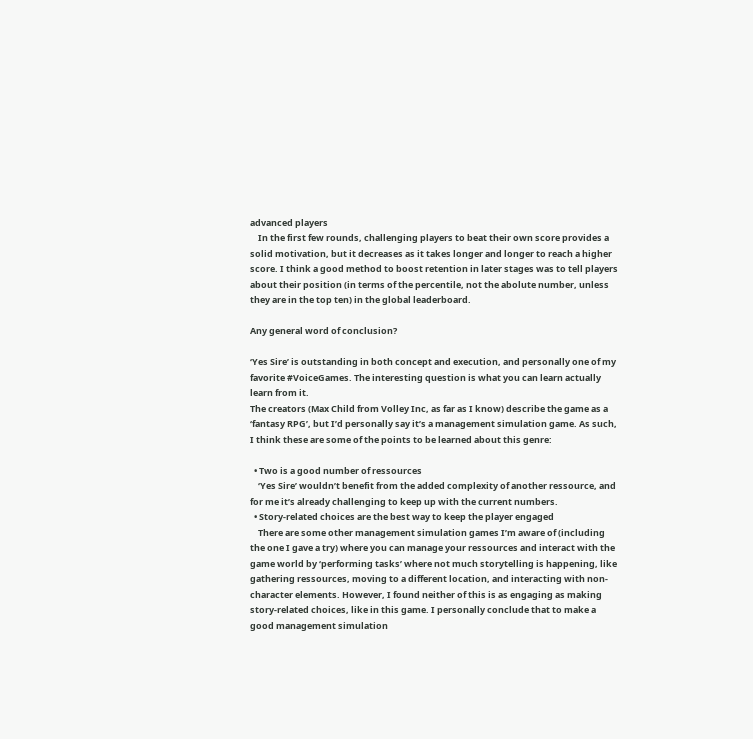advanced players
    In the first few rounds, challenging players to beat their own score provides a solid motivation, but it decreases as it takes longer and longer to reach a higher score. I think a good method to boost retention in later stages was to tell players about their position (in terms of the percentile, not the abolute number, unless they are in the top ten) in the global leaderboard.

Any general word of conclusion?

‘Yes Sire’ is outstanding in both concept and execution, and personally one of my favorite #VoiceGames. The interesting question is what you can learn actually learn from it.
The creators (Max Child from Volley Inc, as far as I know) describe the game as a ‘fantasy RPG’, but I’d personally say it’s a management simulation game. As such, I think these are some of the points to be learned about this genre:

  • Two is a good number of ressources
    ‘Yes Sire’ wouldn’t benefit from the added complexity of another ressource, and for me it’s already challenging to keep up with the current numbers.
  • Story-related choices are the best way to keep the player engaged
    There are some other management simulation games I’m aware of (including the one I gave a try) where you can manage your ressources and interact with the game world by ‘performing tasks’ where not much storytelling is happening, like gathering ressources, moving to a different location, and interacting with non-character elements. However, I found neither of this is as engaging as making story-related choices, like in this game. I personally conclude that to make a good management simulation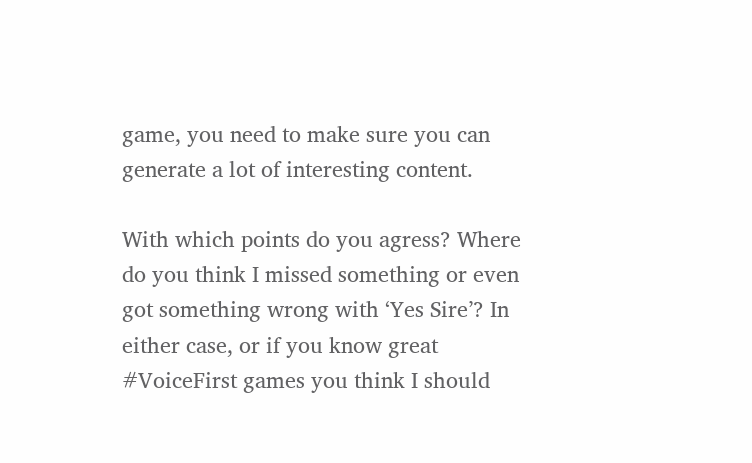game, you need to make sure you can generate a lot of interesting content.

With which points do you agress? Where do you think I missed something or even got something wrong with ‘Yes Sire’? In either case, or if you know great #VoiceFirst games you think I should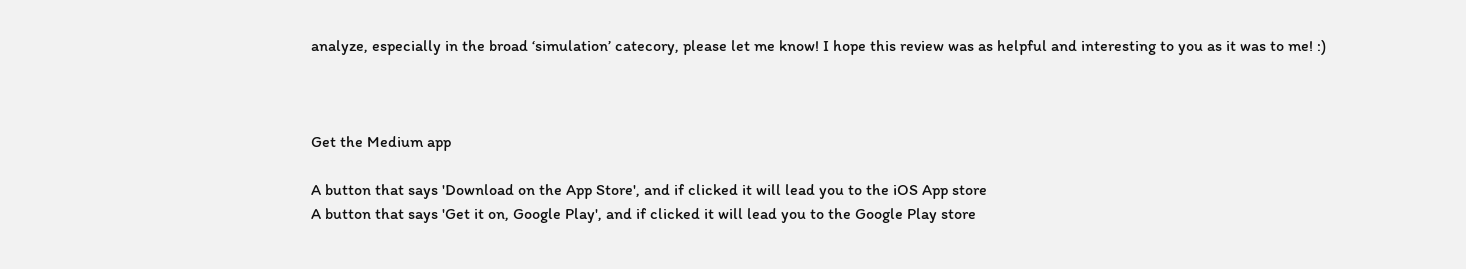analyze, especially in the broad ‘simulation’ catecory, please let me know! I hope this review was as helpful and interesting to you as it was to me! :)



Get the Medium app

A button that says 'Download on the App Store', and if clicked it will lead you to the iOS App store
A button that says 'Get it on, Google Play', and if clicked it will lead you to the Google Play store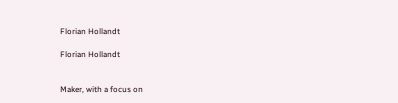Florian Hollandt

Florian Hollandt


Maker, with a focus on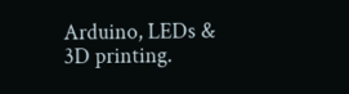Arduino, LEDs & 3D printing.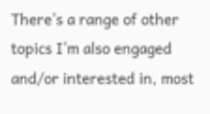There’s a range of other topics I’m also engaged and/or interested in, most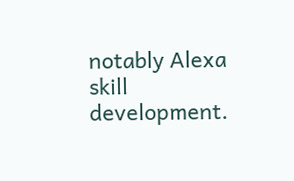notably Alexa skill development.